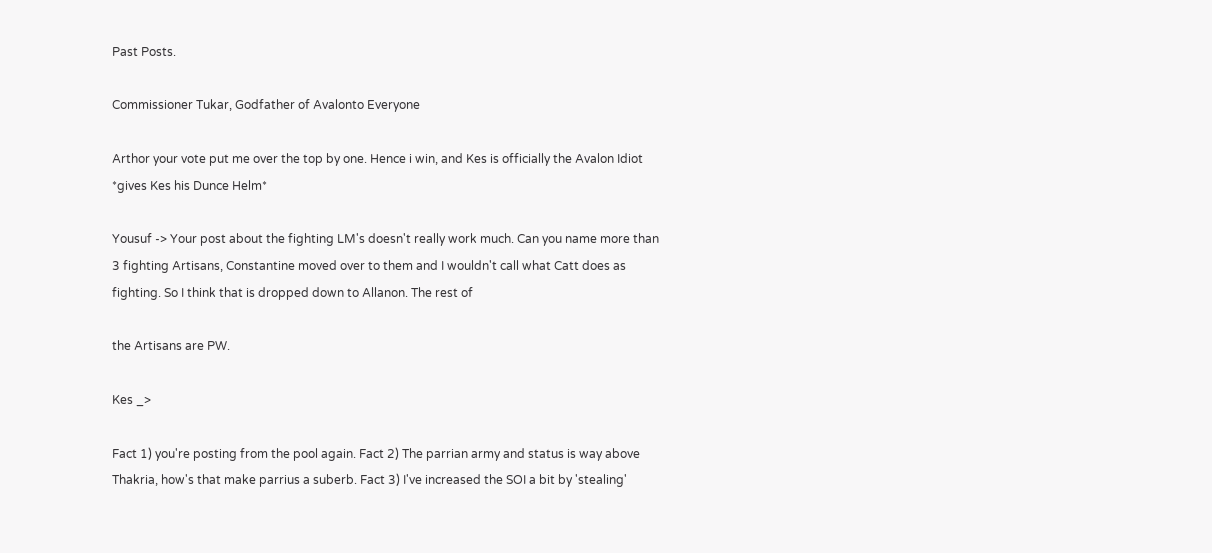Past Posts.

Commissioner Tukar, Godfather of Avalonto Everyone

Arthor your vote put me over the top by one. Hence i win, and Kes is officially the Avalon Idiot *gives Kes his Dunce Helm*

Yousuf -> Your post about the fighting LM's doesn't really work much. Can you name more than 3 fighting Artisans, Constantine moved over to them and I wouldn't call what Catt does as fighting. So I think that is dropped down to Allanon. The rest of

the Artisans are PW.

Kes _>

Fact 1) you're posting from the pool again. Fact 2) The parrian army and status is way above Thakria, how's that make parrius a suberb. Fact 3) I've increased the SOI a bit by 'stealing'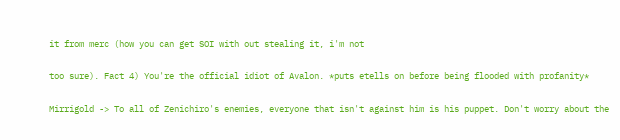it from merc (how you can get SOI with out stealing it, i'm not

too sure). Fact 4) You're the official idiot of Avalon. *puts etells on before being flooded with profanity*

Mirrigold -> To all of Zenichiro's enemies, everyone that isn't against him is his puppet. Don't worry about the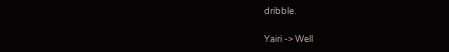dribble.

Yairi -> Well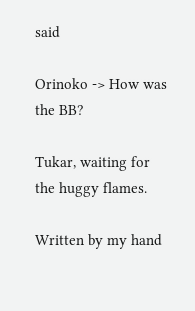said

Orinoko -> How was the BB?

Tukar, waiting for the huggy flames.

Written by my hand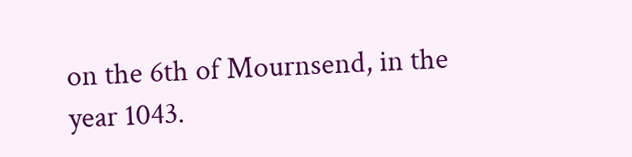on the 6th of Mournsend, in the year 1043.